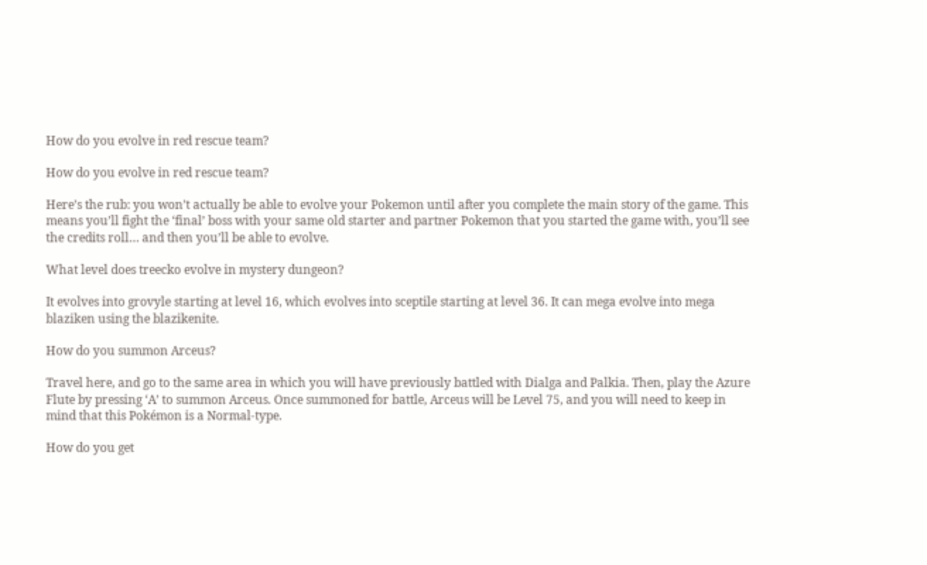How do you evolve in red rescue team?

How do you evolve in red rescue team?

Here’s the rub: you won’t actually be able to evolve your Pokemon until after you complete the main story of the game. This means you’ll fight the ‘final’ boss with your same old starter and partner Pokemon that you started the game with, you’ll see the credits roll… and then you’ll be able to evolve.

What level does treecko evolve in mystery dungeon?

It evolves into grovyle starting at level 16, which evolves into sceptile starting at level 36. It can mega evolve into mega blaziken using the blazikenite.

How do you summon Arceus?

Travel here, and go to the same area in which you will have previously battled with Dialga and Palkia. Then, play the Azure Flute by pressing ‘A’ to summon Arceus. Once summoned for battle, Arceus will be Level 75, and you will need to keep in mind that this Pokémon is a Normal-type.

How do you get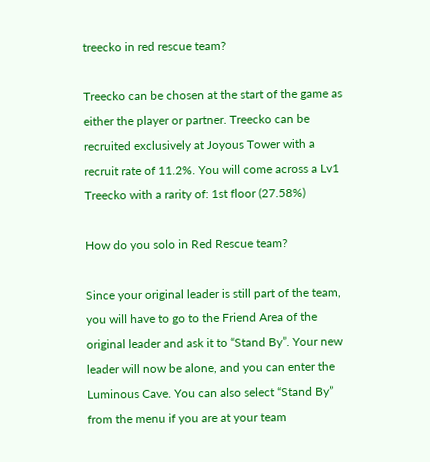treecko in red rescue team?

Treecko can be chosen at the start of the game as either the player or partner. Treecko can be recruited exclusively at Joyous Tower with a recruit rate of 11.2%. You will come across a Lv1 Treecko with a rarity of: 1st floor (27.58%)

How do you solo in Red Rescue team?

Since your original leader is still part of the team, you will have to go to the Friend Area of the original leader and ask it to “Stand By”. Your new leader will now be alone, and you can enter the Luminous Cave. You can also select “Stand By” from the menu if you are at your team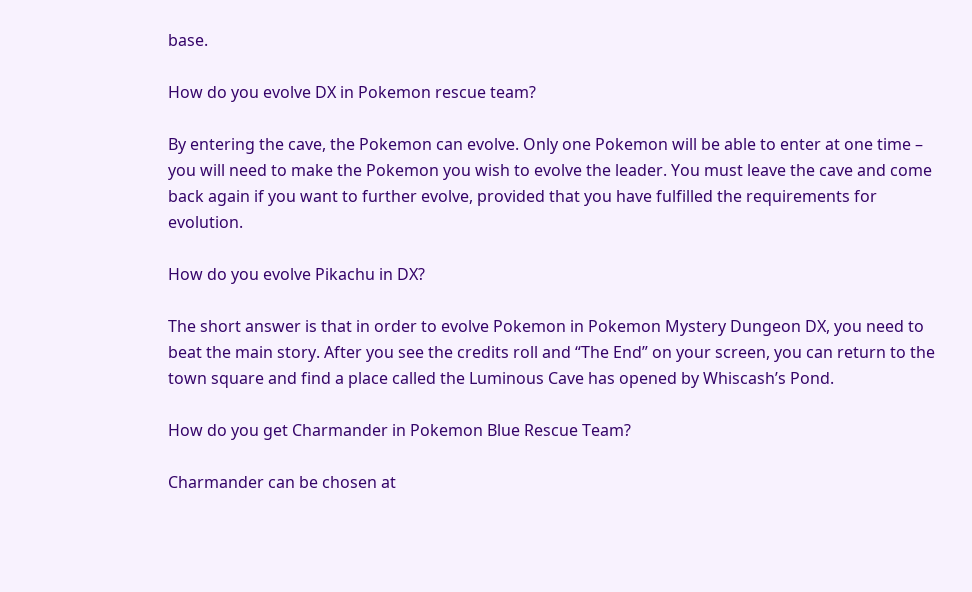base.

How do you evolve DX in Pokemon rescue team?

By entering the cave, the Pokemon can evolve. Only one Pokemon will be able to enter at one time – you will need to make the Pokemon you wish to evolve the leader. You must leave the cave and come back again if you want to further evolve, provided that you have fulfilled the requirements for evolution.

How do you evolve Pikachu in DX?

The short answer is that in order to evolve Pokemon in Pokemon Mystery Dungeon DX, you need to beat the main story. After you see the credits roll and “The End” on your screen, you can return to the town square and find a place called the Luminous Cave has opened by Whiscash’s Pond.

How do you get Charmander in Pokemon Blue Rescue Team?

Charmander can be chosen at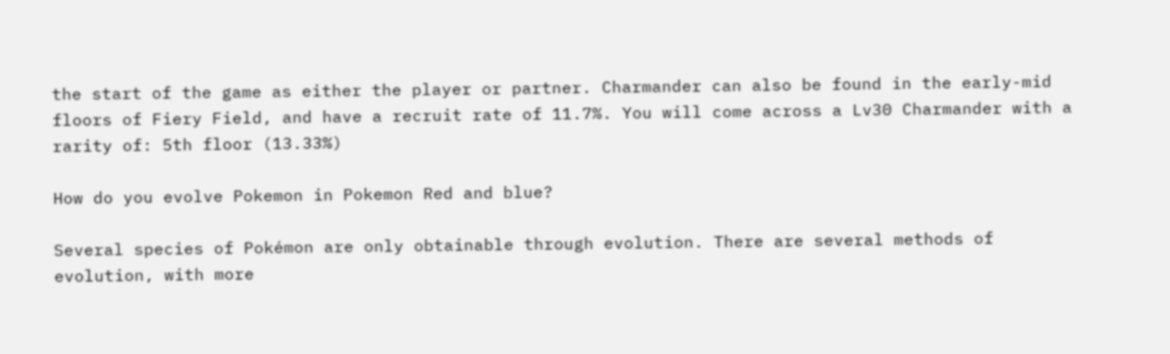the start of the game as either the player or partner. Charmander can also be found in the early-mid floors of Fiery Field, and have a recruit rate of 11.7%. You will come across a Lv30 Charmander with a rarity of: 5th floor (13.33%)

How do you evolve Pokemon in Pokemon Red and blue?

Several species of Pokémon are only obtainable through evolution. There are several methods of evolution, with more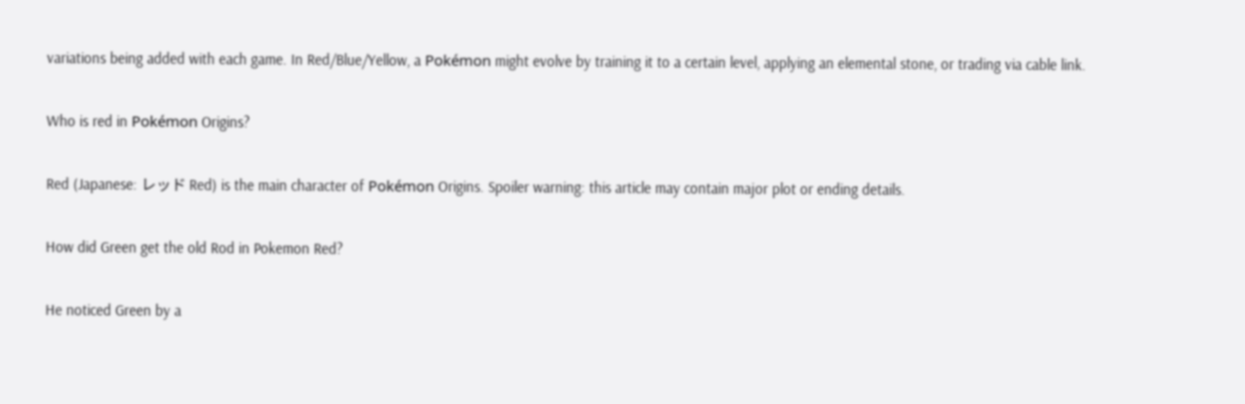variations being added with each game. In Red/Blue/Yellow, a Pokémon might evolve by training it to a certain level, applying an elemental stone, or trading via cable link.

Who is red in Pokémon Origins?

Red (Japanese: レッド Red) is the main character of Pokémon Origins. Spoiler warning: this article may contain major plot or ending details.

How did Green get the old Rod in Pokemon Red?

He noticed Green by a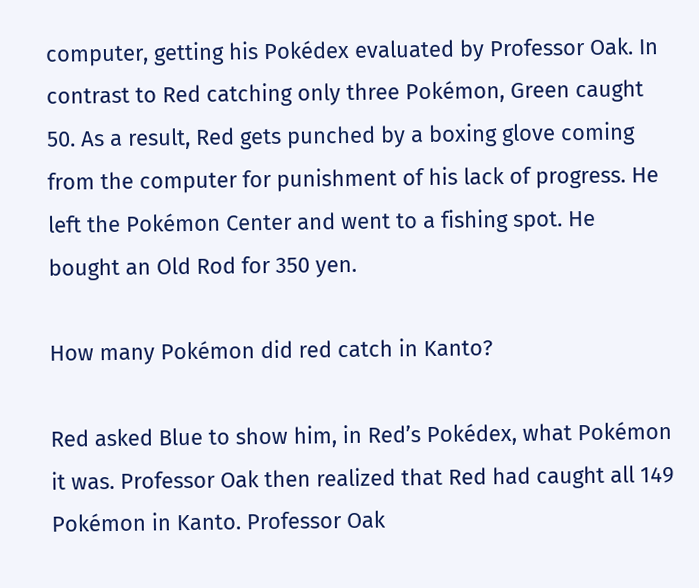computer, getting his Pokédex evaluated by Professor Oak. In contrast to Red catching only three Pokémon, Green caught 50. As a result, Red gets punched by a boxing glove coming from the computer for punishment of his lack of progress. He left the Pokémon Center and went to a fishing spot. He bought an Old Rod for 350 yen.

How many Pokémon did red catch in Kanto?

Red asked Blue to show him, in Red’s Pokédex, what Pokémon it was. Professor Oak then realized that Red had caught all 149 Pokémon in Kanto. Professor Oak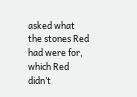asked what the stones Red had were for, which Red didn’t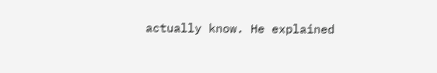actually know. He explained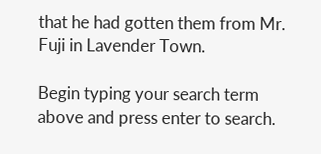that he had gotten them from Mr. Fuji in Lavender Town.

Begin typing your search term above and press enter to search.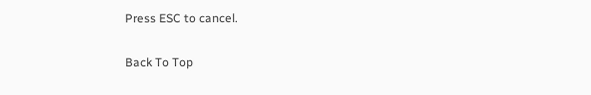Press ESC to cancel.

Back To Top